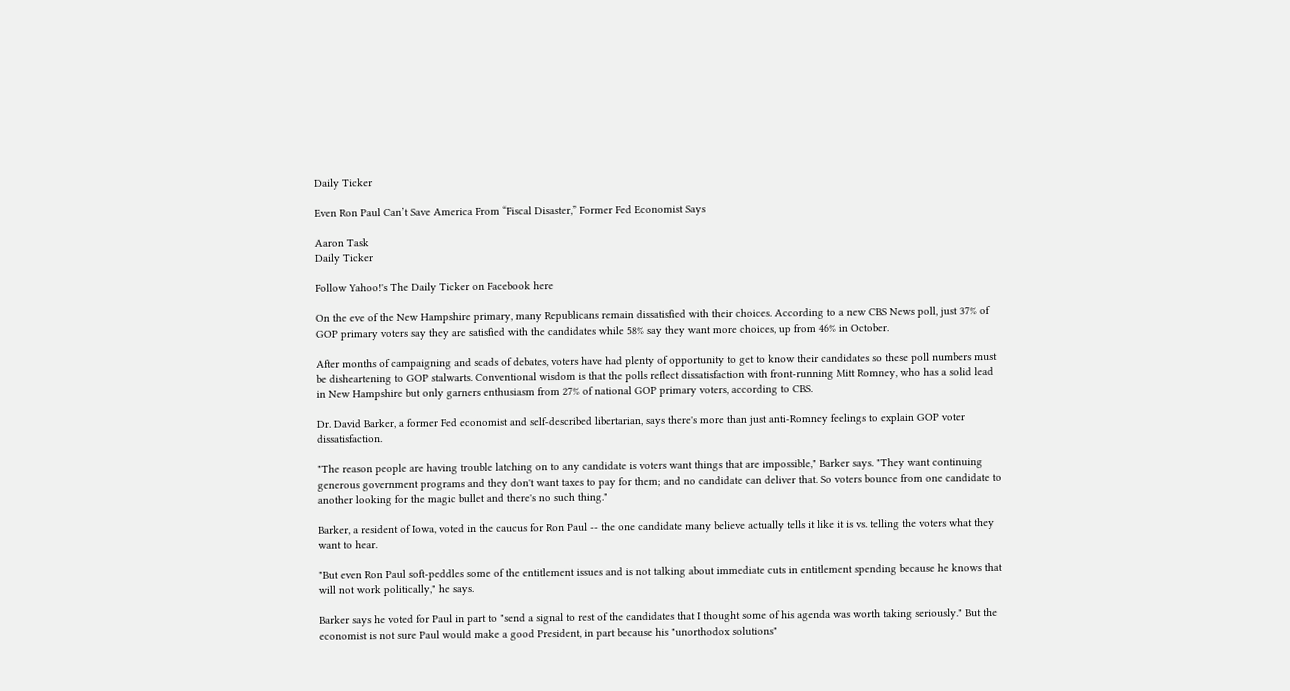Daily Ticker

Even Ron Paul Can’t Save America From “Fiscal Disaster,” Former Fed Economist Says

Aaron Task
Daily Ticker

Follow Yahoo!'s The Daily Ticker on Facebook here

On the eve of the New Hampshire primary, many Republicans remain dissatisfied with their choices. According to a new CBS News poll, just 37% of GOP primary voters say they are satisfied with the candidates while 58% say they want more choices, up from 46% in October.

After months of campaigning and scads of debates, voters have had plenty of opportunity to get to know their candidates so these poll numbers must be disheartening to GOP stalwarts. Conventional wisdom is that the polls reflect dissatisfaction with front-running Mitt Romney, who has a solid lead in New Hampshire but only garners enthusiasm from 27% of national GOP primary voters, according to CBS.

Dr. David Barker, a former Fed economist and self-described libertarian, says there's more than just anti-Romney feelings to explain GOP voter dissatisfaction.

"The reason people are having trouble latching on to any candidate is voters want things that are impossible," Barker says. "They want continuing generous government programs and they don't want taxes to pay for them; and no candidate can deliver that. So voters bounce from one candidate to another looking for the magic bullet and there's no such thing."

Barker, a resident of Iowa, voted in the caucus for Ron Paul -- the one candidate many believe actually tells it like it is vs. telling the voters what they want to hear.

"But even Ron Paul soft-peddles some of the entitlement issues and is not talking about immediate cuts in entitlement spending because he knows that will not work politically," he says.

Barker says he voted for Paul in part to "send a signal to rest of the candidates that I thought some of his agenda was worth taking seriously." But the economist is not sure Paul would make a good President, in part because his "unorthodox solutions"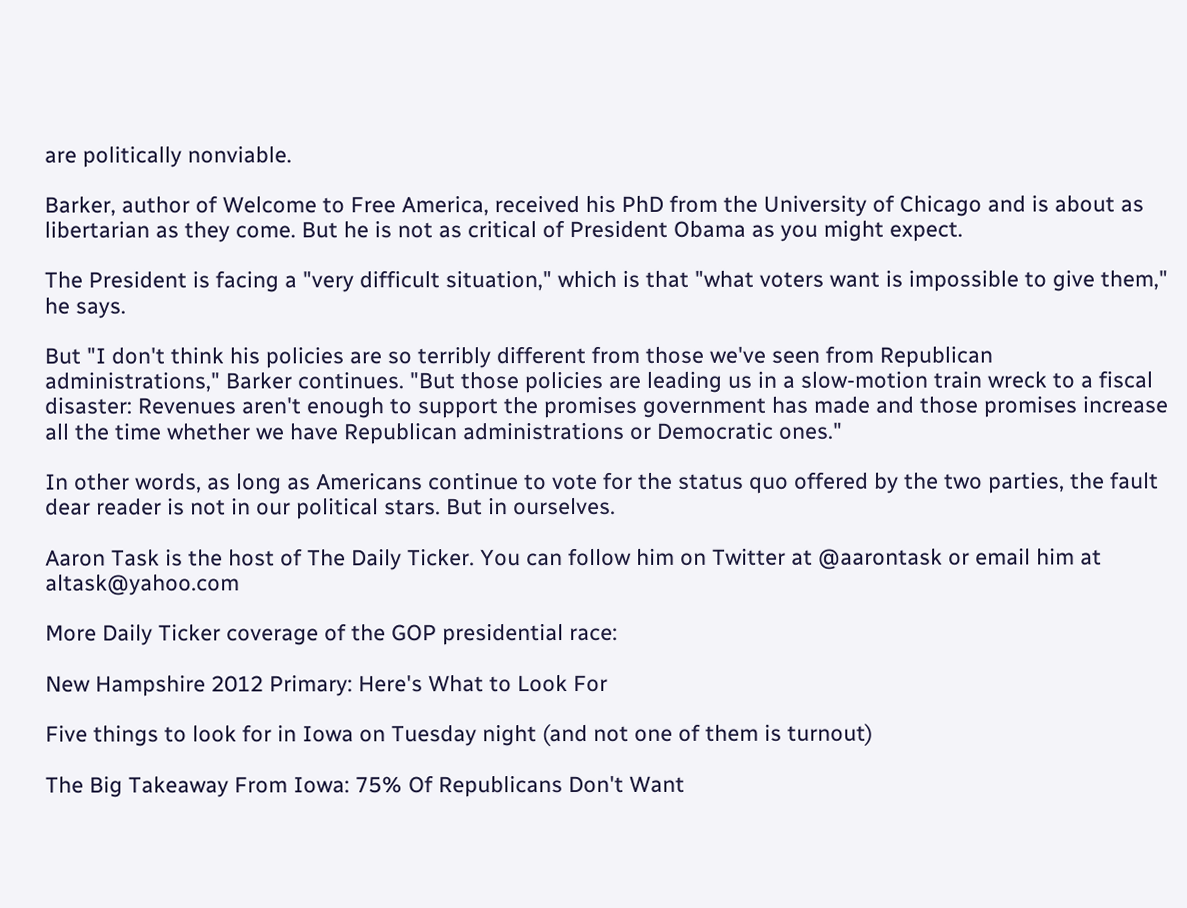are politically nonviable.

Barker, author of Welcome to Free America, received his PhD from the University of Chicago and is about as libertarian as they come. But he is not as critical of President Obama as you might expect.

The President is facing a "very difficult situation," which is that "what voters want is impossible to give them," he says.

But "I don't think his policies are so terribly different from those we've seen from Republican administrations," Barker continues. "But those policies are leading us in a slow-motion train wreck to a fiscal disaster: Revenues aren't enough to support the promises government has made and those promises increase all the time whether we have Republican administrations or Democratic ones."

In other words, as long as Americans continue to vote for the status quo offered by the two parties, the fault dear reader is not in our political stars. But in ourselves.

Aaron Task is the host of The Daily Ticker. You can follow him on Twitter at @aarontask or email him at altask@yahoo.com

More Daily Ticker coverage of the GOP presidential race:

New Hampshire 2012 Primary: Here's What to Look For

Five things to look for in Iowa on Tuesday night (and not one of them is turnout)

The Big Takeaway From Iowa: 75% Of Republicans Don't Want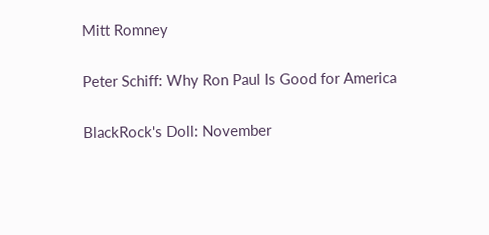Mitt Romney

Peter Schiff: Why Ron Paul Is Good for America

BlackRock's Doll: November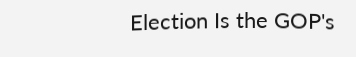Election Is the GOP's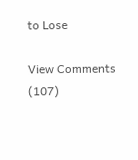to Lose

View Comments (107)